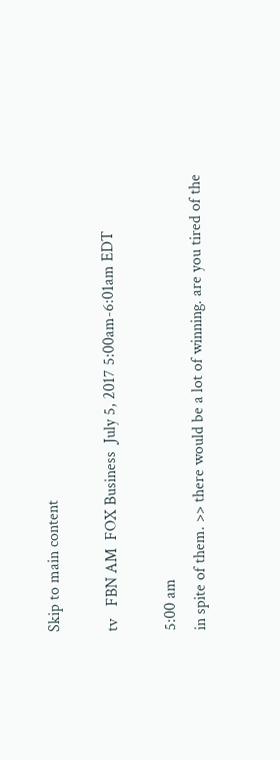Skip to main content

tv   FBN AM  FOX Business  July 5, 2017 5:00am-6:01am EDT

5:00 am
in spite of them. >> there would be a lot of winning. are you tired of the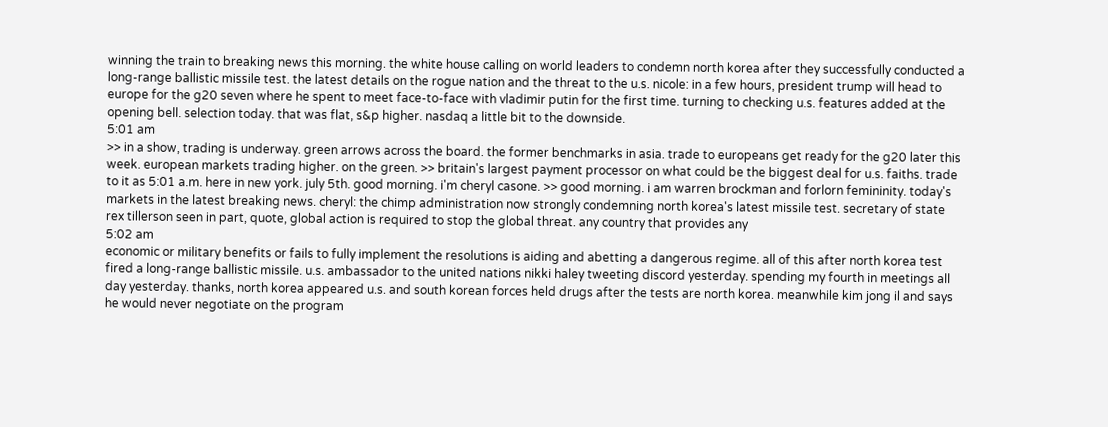winning the train to breaking news this morning. the white house calling on world leaders to condemn north korea after they successfully conducted a long-range ballistic missile test. the latest details on the rogue nation and the threat to the u.s. nicole: in a few hours, president trump will head to europe for the g20 seven where he spent to meet face-to-face with vladimir putin for the first time. turning to checking u.s. features added at the opening bell. selection today. that was flat, s&p higher. nasdaq a little bit to the downside.
5:01 am
>> in a show, trading is underway. green arrows across the board. the former benchmarks in asia. trade to europeans get ready for the g20 later this week. european markets trading higher. on the green. >> britain's largest payment processor on what could be the biggest deal for u.s. faiths. trade to it as 5:01 a.m. here in new york. july 5th. good morning. i'm cheryl casone. >> good morning. i am warren brockman and forlorn femininity. today's markets in the latest breaking news. cheryl: the chimp administration now strongly condemning north korea's latest missile test. secretary of state rex tillerson seen in part, quote, global action is required to stop the global threat. any country that provides any
5:02 am
economic or military benefits or fails to fully implement the resolutions is aiding and abetting a dangerous regime. all of this after north korea test fired a long-range ballistic missile. u.s. ambassador to the united nations nikki haley tweeting discord yesterday. spending my fourth in meetings all day yesterday. thanks, north korea appeared u.s. and south korean forces held drugs after the tests are north korea. meanwhile kim jong il and says he would never negotiate on the program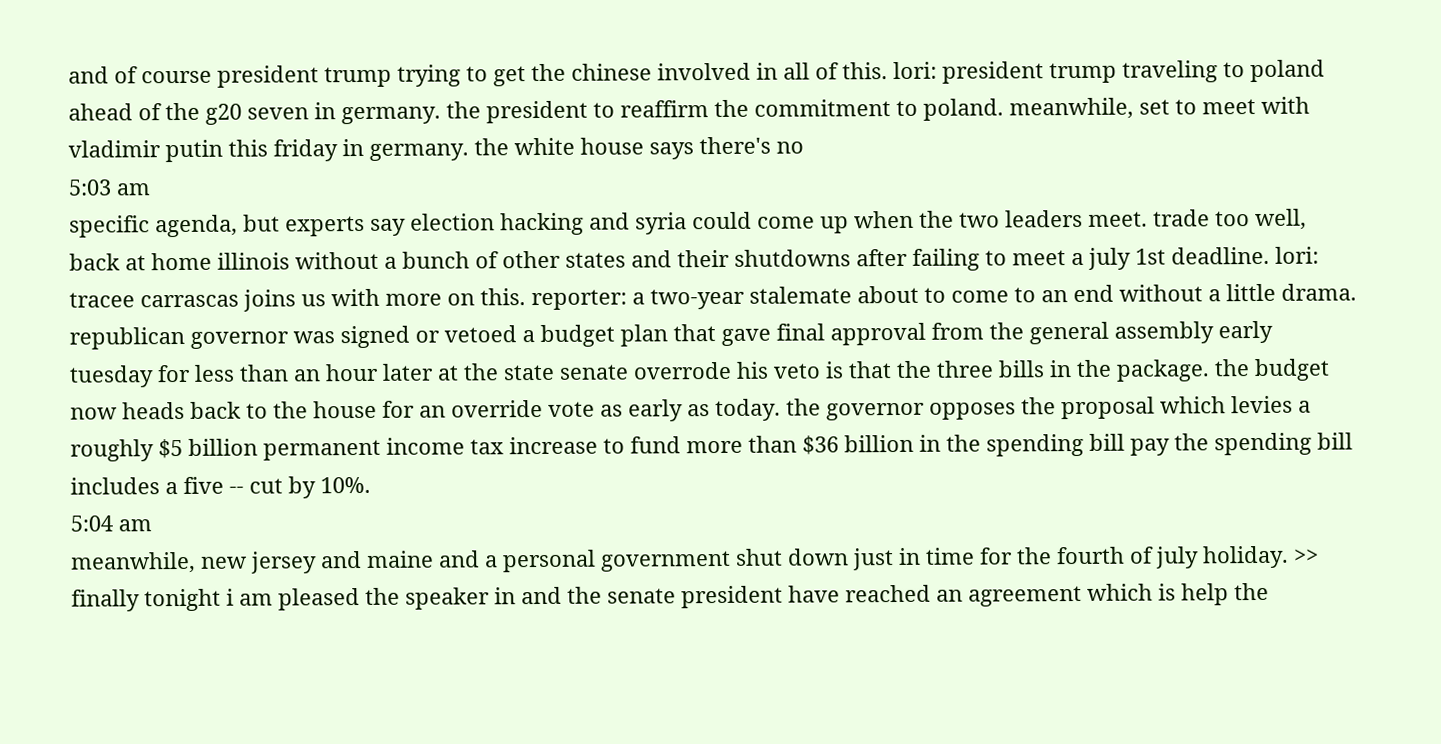and of course president trump trying to get the chinese involved in all of this. lori: president trump traveling to poland ahead of the g20 seven in germany. the president to reaffirm the commitment to poland. meanwhile, set to meet with vladimir putin this friday in germany. the white house says there's no
5:03 am
specific agenda, but experts say election hacking and syria could come up when the two leaders meet. trade too well, back at home illinois without a bunch of other states and their shutdowns after failing to meet a july 1st deadline. lori: tracee carrascas joins us with more on this. reporter: a two-year stalemate about to come to an end without a little drama. republican governor was signed or vetoed a budget plan that gave final approval from the general assembly early tuesday for less than an hour later at the state senate overrode his veto is that the three bills in the package. the budget now heads back to the house for an override vote as early as today. the governor opposes the proposal which levies a roughly $5 billion permanent income tax increase to fund more than $36 billion in the spending bill pay the spending bill includes a five -- cut by 10%.
5:04 am
meanwhile, new jersey and maine and a personal government shut down just in time for the fourth of july holiday. >> finally tonight i am pleased the speaker in and the senate president have reached an agreement which is help the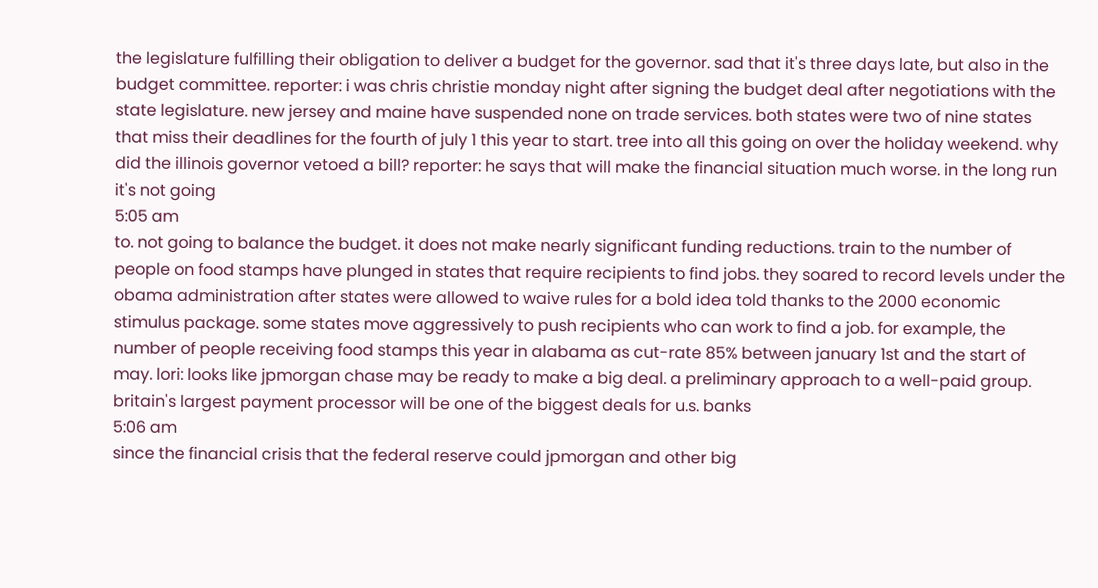the legislature fulfilling their obligation to deliver a budget for the governor. sad that it's three days late, but also in the budget committee. reporter: i was chris christie monday night after signing the budget deal after negotiations with the state legislature. new jersey and maine have suspended none on trade services. both states were two of nine states that miss their deadlines for the fourth of july 1 this year to start. tree into all this going on over the holiday weekend. why did the illinois governor vetoed a bill? reporter: he says that will make the financial situation much worse. in the long run it's not going
5:05 am
to. not going to balance the budget. it does not make nearly significant funding reductions. train to the number of people on food stamps have plunged in states that require recipients to find jobs. they soared to record levels under the obama administration after states were allowed to waive rules for a bold idea told thanks to the 2000 economic stimulus package. some states move aggressively to push recipients who can work to find a job. for example, the number of people receiving food stamps this year in alabama as cut-rate 85% between january 1st and the start of may. lori: looks like jpmorgan chase may be ready to make a big deal. a preliminary approach to a well-paid group. britain's largest payment processor will be one of the biggest deals for u.s. banks
5:06 am
since the financial crisis that the federal reserve could jpmorgan and other big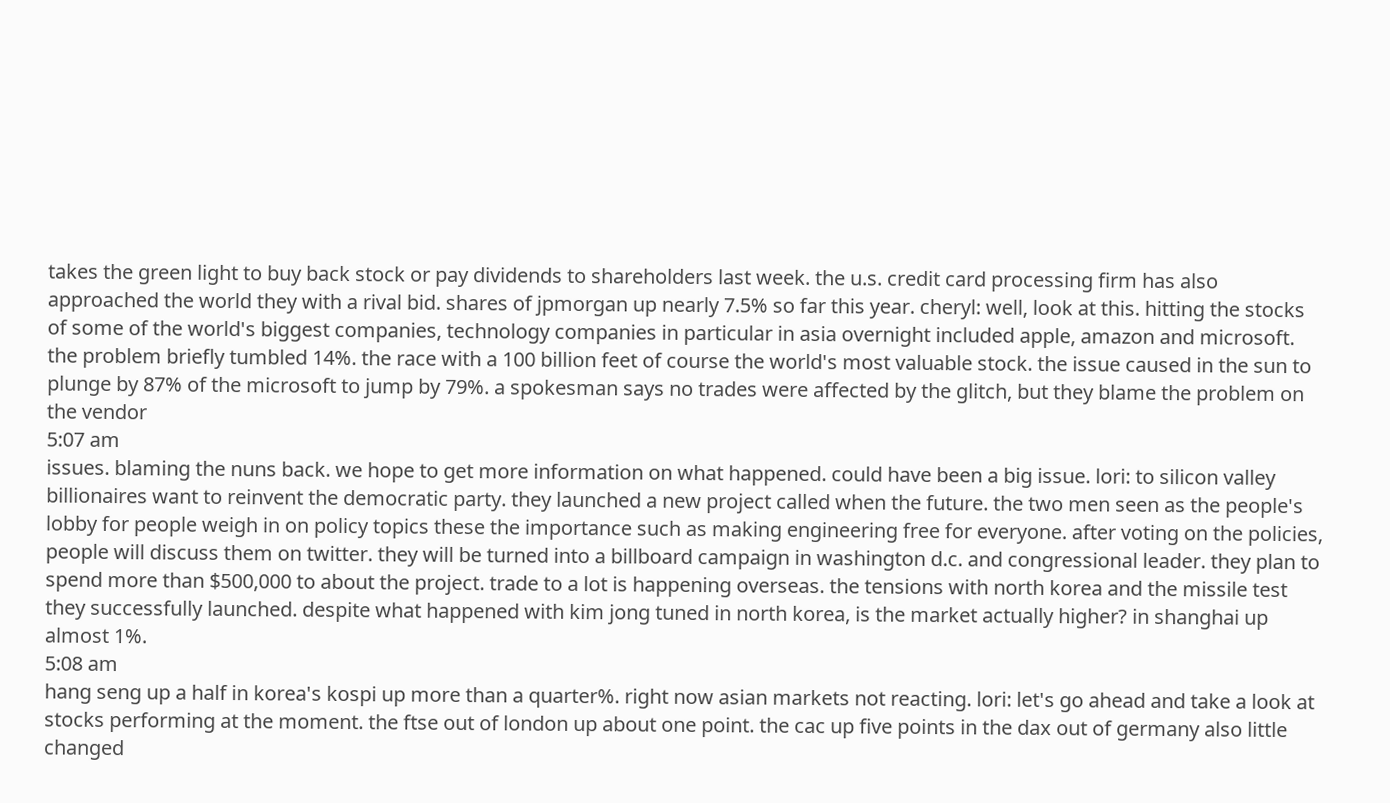takes the green light to buy back stock or pay dividends to shareholders last week. the u.s. credit card processing firm has also approached the world they with a rival bid. shares of jpmorgan up nearly 7.5% so far this year. cheryl: well, look at this. hitting the stocks of some of the world's biggest companies, technology companies in particular in asia overnight included apple, amazon and microsoft. the problem briefly tumbled 14%. the race with a 100 billion feet of course the world's most valuable stock. the issue caused in the sun to plunge by 87% of the microsoft to jump by 79%. a spokesman says no trades were affected by the glitch, but they blame the problem on the vendor
5:07 am
issues. blaming the nuns back. we hope to get more information on what happened. could have been a big issue. lori: to silicon valley billionaires want to reinvent the democratic party. they launched a new project called when the future. the two men seen as the people's lobby for people weigh in on policy topics these the importance such as making engineering free for everyone. after voting on the policies, people will discuss them on twitter. they will be turned into a billboard campaign in washington d.c. and congressional leader. they plan to spend more than $500,000 to about the project. trade to a lot is happening overseas. the tensions with north korea and the missile test they successfully launched. despite what happened with kim jong tuned in north korea, is the market actually higher? in shanghai up almost 1%.
5:08 am
hang seng up a half in korea's kospi up more than a quarter%. right now asian markets not reacting. lori: let's go ahead and take a look at stocks performing at the moment. the ftse out of london up about one point. the cac up five points in the dax out of germany also little changed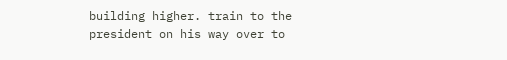building higher. train to the president on his way over to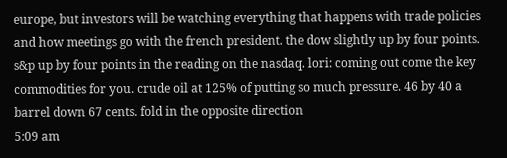europe, but investors will be watching everything that happens with trade policies and how meetings go with the french president. the dow slightly up by four points. s&p up by four points in the reading on the nasdaq. lori: coming out come the key commodities for you. crude oil at 125% of putting so much pressure. 46 by 40 a barrel down 67 cents. fold in the opposite direction
5:09 am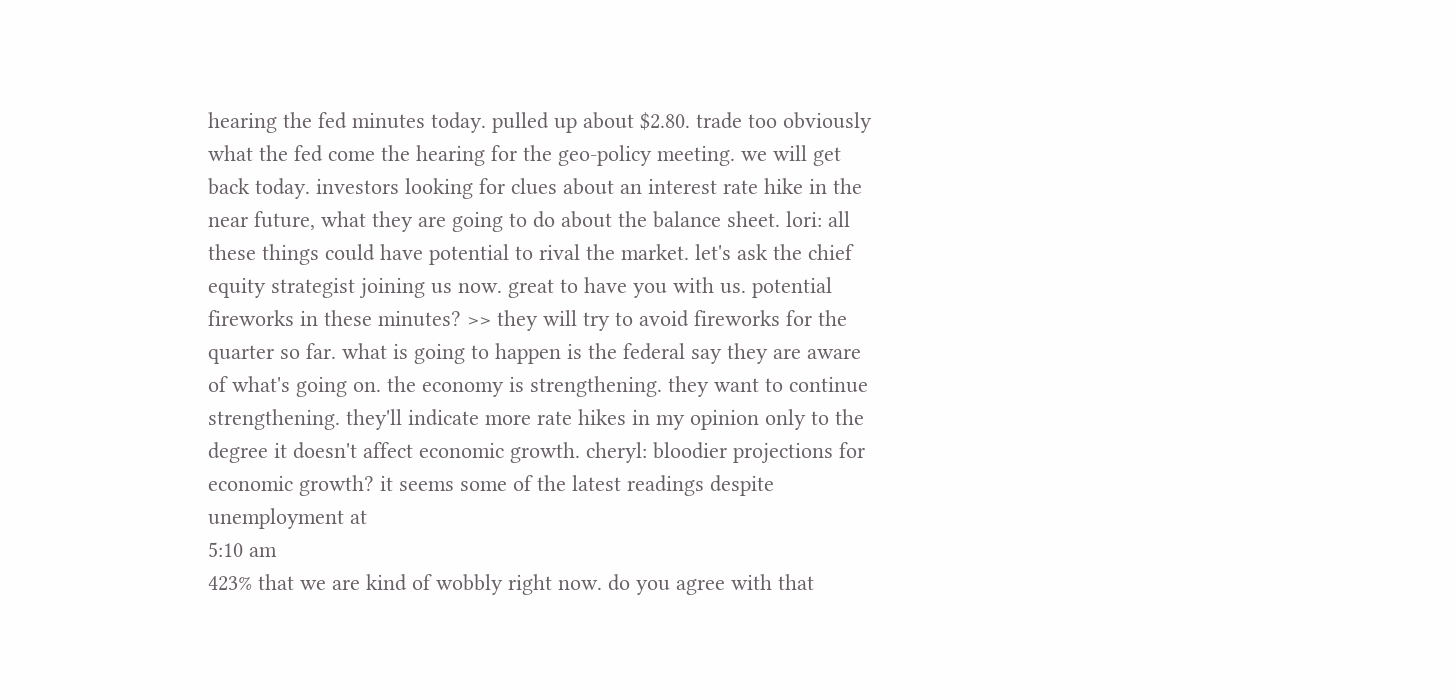hearing the fed minutes today. pulled up about $2.80. trade too obviously what the fed come the hearing for the geo-policy meeting. we will get back today. investors looking for clues about an interest rate hike in the near future, what they are going to do about the balance sheet. lori: all these things could have potential to rival the market. let's ask the chief equity strategist joining us now. great to have you with us. potential fireworks in these minutes? >> they will try to avoid fireworks for the quarter so far. what is going to happen is the federal say they are aware of what's going on. the economy is strengthening. they want to continue strengthening. they'll indicate more rate hikes in my opinion only to the degree it doesn't affect economic growth. cheryl: bloodier projections for economic growth? it seems some of the latest readings despite unemployment at
5:10 am
423% that we are kind of wobbly right now. do you agree with that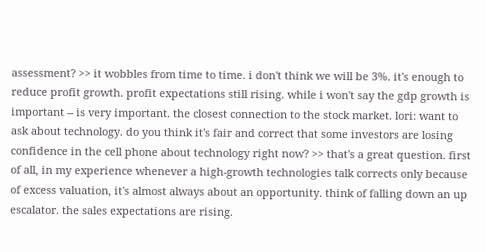assessment? >> it wobbles from time to time. i don't think we will be 3%. it's enough to reduce profit growth. profit expectations still rising. while i won't say the gdp growth is important -- is very important. the closest connection to the stock market. lori: want to ask about technology. do you think it's fair and correct that some investors are losing confidence in the cell phone about technology right now? >> that's a great question. first of all, in my experience whenever a high-growth technologies talk corrects only because of excess valuation, it's almost always about an opportunity. think of falling down an up escalator. the sales expectations are rising.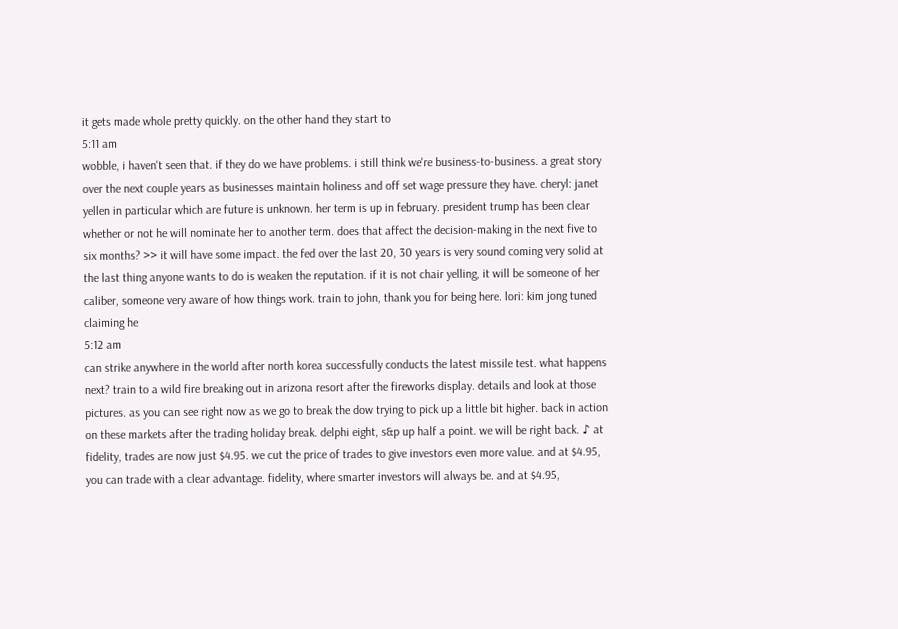it gets made whole pretty quickly. on the other hand they start to
5:11 am
wobble, i haven't seen that. if they do we have problems. i still think we're business-to-business. a great story over the next couple years as businesses maintain holiness and off set wage pressure they have. cheryl: janet yellen in particular which are future is unknown. her term is up in february. president trump has been clear whether or not he will nominate her to another term. does that affect the decision-making in the next five to six months? >> it will have some impact. the fed over the last 20, 30 years is very sound coming very solid at the last thing anyone wants to do is weaken the reputation. if it is not chair yelling, it will be someone of her caliber, someone very aware of how things work. train to john, thank you for being here. lori: kim jong tuned claiming he
5:12 am
can strike anywhere in the world after north korea successfully conducts the latest missile test. what happens next? train to a wild fire breaking out in arizona resort after the fireworks display. details and look at those pictures. as you can see right now as we go to break the dow trying to pick up a little bit higher. back in action on these markets after the trading holiday break. delphi eight, s&p up half a point. we will be right back. ♪ at fidelity, trades are now just $4.95. we cut the price of trades to give investors even more value. and at $4.95, you can trade with a clear advantage. fidelity, where smarter investors will always be. and at $4.95,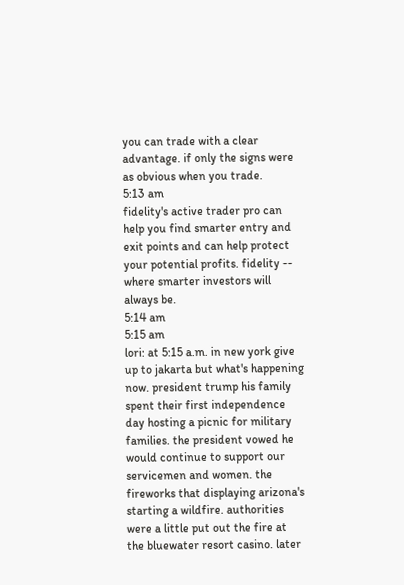you can trade with a clear advantage. if only the signs were as obvious when you trade.
5:13 am
fidelity's active trader pro can help you find smarter entry and exit points and can help protect your potential profits. fidelity -- where smarter investors will always be.
5:14 am
5:15 am
lori: at 5:15 a.m. in new york give up to jakarta but what's happening now. president trump his family spent their first independence day hosting a picnic for military families. the president vowed he would continue to support our servicemen and women. the fireworks that displaying arizona's starting a wildfire. authorities were a little put out the fire at the bluewater resort casino. later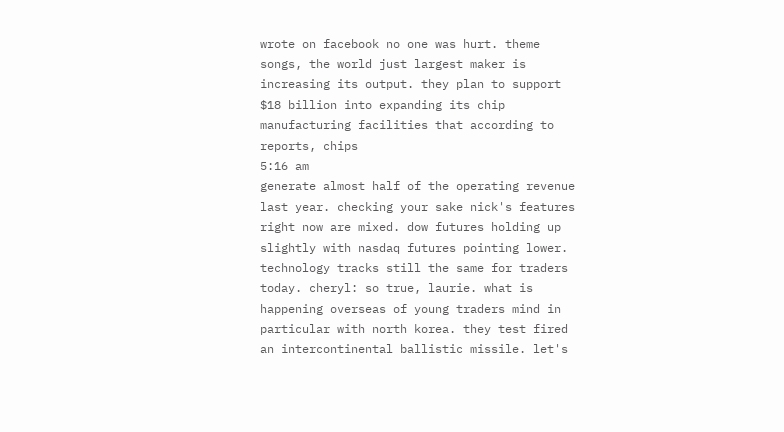wrote on facebook no one was hurt. theme songs, the world just largest maker is increasing its output. they plan to support $18 billion into expanding its chip manufacturing facilities that according to reports, chips
5:16 am
generate almost half of the operating revenue last year. checking your sake nick's features right now are mixed. dow futures holding up slightly with nasdaq futures pointing lower. technology tracks still the same for traders today. cheryl: so true, laurie. what is happening overseas of young traders mind in particular with north korea. they test fired an intercontinental ballistic missile. let's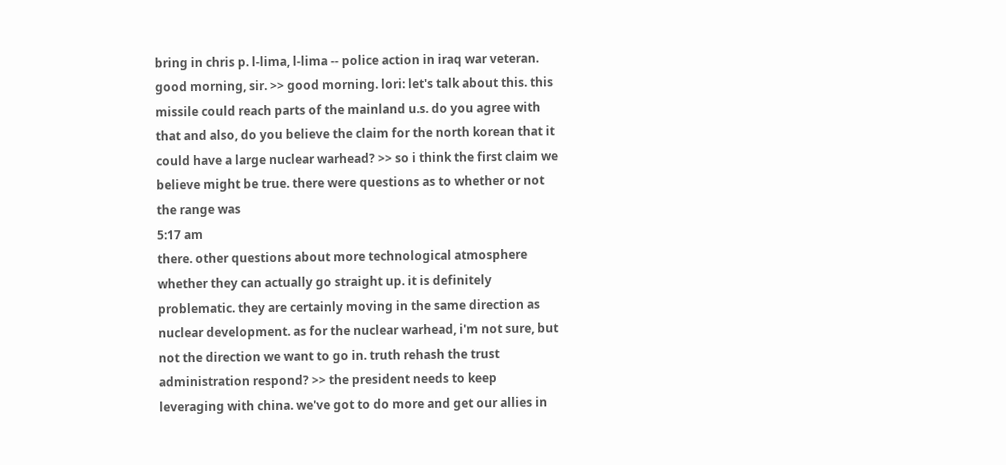bring in chris p. l-lima, l-lima -- police action in iraq war veteran. good morning, sir. >> good morning. lori: let's talk about this. this missile could reach parts of the mainland u.s. do you agree with that and also, do you believe the claim for the north korean that it could have a large nuclear warhead? >> so i think the first claim we believe might be true. there were questions as to whether or not the range was
5:17 am
there. other questions about more technological atmosphere whether they can actually go straight up. it is definitely problematic. they are certainly moving in the same direction as nuclear development. as for the nuclear warhead, i'm not sure, but not the direction we want to go in. truth rehash the trust administration respond? >> the president needs to keep leveraging with china. we've got to do more and get our allies in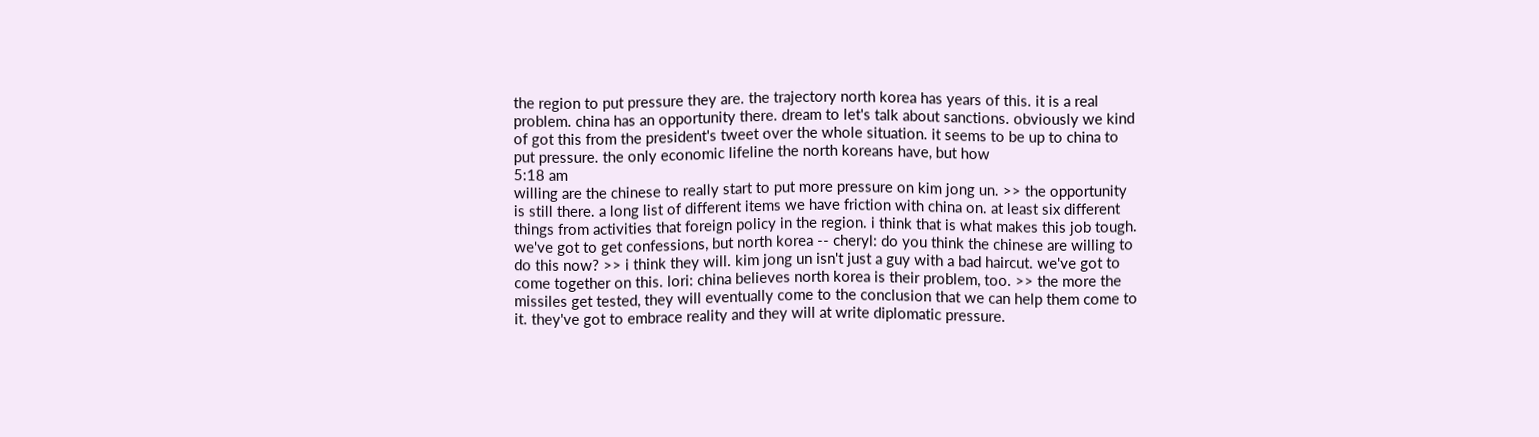the region to put pressure they are. the trajectory north korea has years of this. it is a real problem. china has an opportunity there. dream to let's talk about sanctions. obviously we kind of got this from the president's tweet over the whole situation. it seems to be up to china to put pressure. the only economic lifeline the north koreans have, but how
5:18 am
willing are the chinese to really start to put more pressure on kim jong un. >> the opportunity is still there. a long list of different items we have friction with china on. at least six different things from activities that foreign policy in the region. i think that is what makes this job tough. we've got to get confessions, but north korea -- cheryl: do you think the chinese are willing to do this now? >> i think they will. kim jong un isn't just a guy with a bad haircut. we've got to come together on this. lori: china believes north korea is their problem, too. >> the more the missiles get tested, they will eventually come to the conclusion that we can help them come to it. they've got to embrace reality and they will at write diplomatic pressure.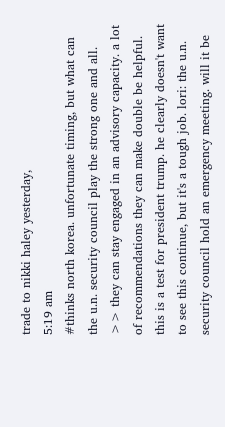trade to nikki haley yesterday,
5:19 am
#thinks north korea. unfortunate timing, but what can the u.n. security council play the strong one and all. >> they can stay engaged in an advisory capacity. a lot of recommendations they can make double be helpful. this is a test for president trump. he clearly doesn't want to see this continue, but it's a tough job. lori: the u.n. security council hold an emergency meeting. will it be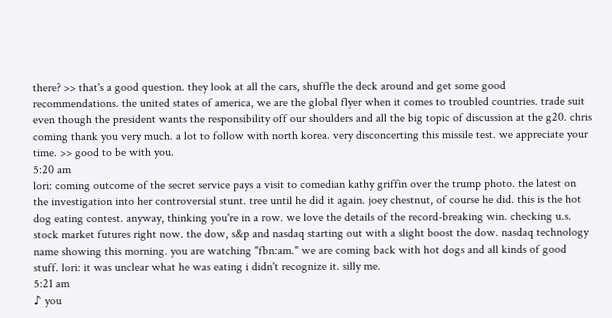there? >> that's a good question. they look at all the cars, shuffle the deck around and get some good recommendations. the united states of america, we are the global flyer when it comes to troubled countries. trade suit even though the president wants the responsibility off our shoulders and all the big topic of discussion at the g20. chris coming thank you very much. a lot to follow with north korea. very disconcerting this missile test. we appreciate your time. >> good to be with you.
5:20 am
lori: coming outcome of the secret service pays a visit to comedian kathy griffin over the trump photo. the latest on the investigation into her controversial stunt. tree until he did it again. joey chestnut, of course he did. this is the hot dog eating contest. anyway, thinking you're in a row. we love the details of the record-breaking win. checking u.s. stock market futures right now. the dow, s&p and nasdaq starting out with a slight boost the dow. nasdaq technology name showing this morning. you are watching "fbn:am." we are coming back with hot dogs and all kinds of good stuff. lori: it was unclear what he was eating i didn't recognize it. silly me.
5:21 am
♪ you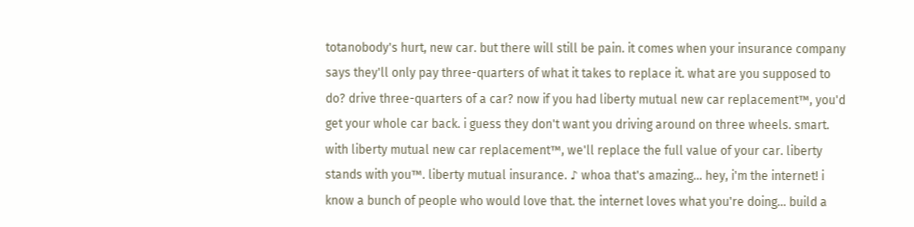totanobody's hurt, new car. but there will still be pain. it comes when your insurance company says they'll only pay three-quarters of what it takes to replace it. what are you supposed to do? drive three-quarters of a car? now if you had liberty mutual new car replacement™, you'd get your whole car back. i guess they don't want you driving around on three wheels. smart. with liberty mutual new car replacement™, we'll replace the full value of your car. liberty stands with you™. liberty mutual insurance. ♪ whoa that's amazing... hey, i'm the internet! i know a bunch of people who would love that. the internet loves what you're doing... build a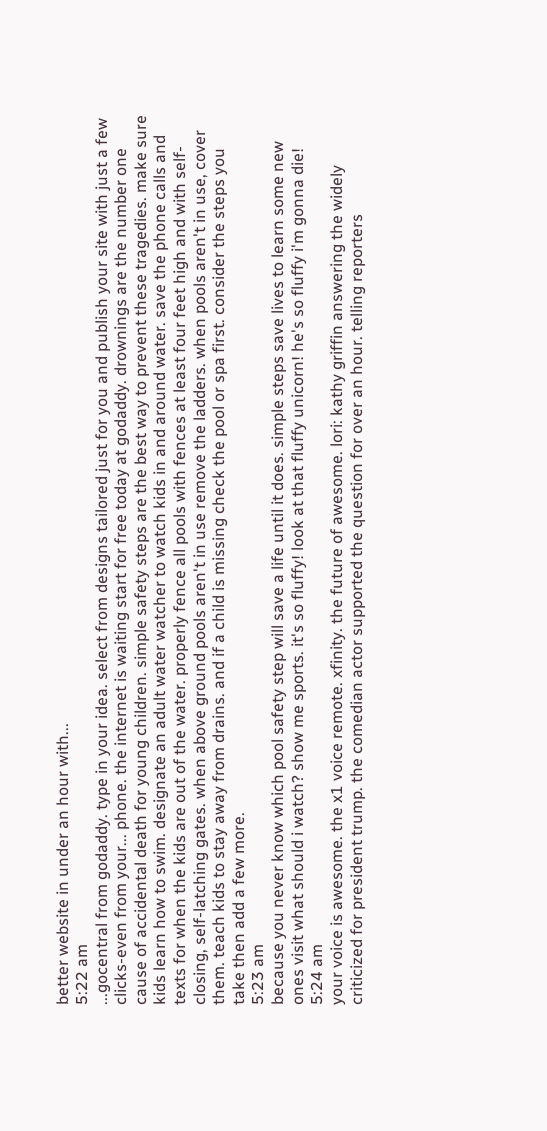better website in under an hour with...
5:22 am
...gocentral from godaddy. type in your idea. select from designs tailored just for you and publish your site with just a few clicks-even from your... phone. the internet is waiting start for free today at godaddy. drownings are the number one cause of accidental death for young children. simple safety steps are the best way to prevent these tragedies. make sure kids learn how to swim. designate an adult water watcher to watch kids in and around water. save the phone calls and texts for when the kids are out of the water. properly fence all pools with fences at least four feet high and with self-closing, self-latching gates. when above ground pools aren't in use remove the ladders. when pools aren't in use, cover them. teach kids to stay away from drains. and if a child is missing check the pool or spa first. consider the steps you take then add a few more.
5:23 am
because you never know which pool safety step will save a life until it does. simple steps save lives to learn some new ones visit what should i watch? show me sports. it's so fluffy! look at that fluffy unicorn! he's so fluffy i'm gonna die!
5:24 am
your voice is awesome. the x1 voice remote. xfinity. the future of awesome. lori: kathy griffin answering the widely criticized for president trump. the comedian actor supported the question for over an hour. telling reporters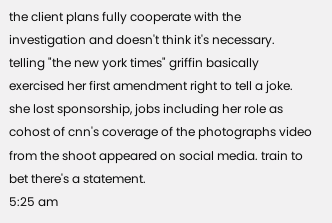the client plans fully cooperate with the investigation and doesn't think it's necessary. telling "the new york times" griffin basically exercised her first amendment right to tell a joke. she lost sponsorship, jobs including her role as cohost of cnn's coverage of the photographs video from the shoot appeared on social media. train to bet there's a statement.
5:25 am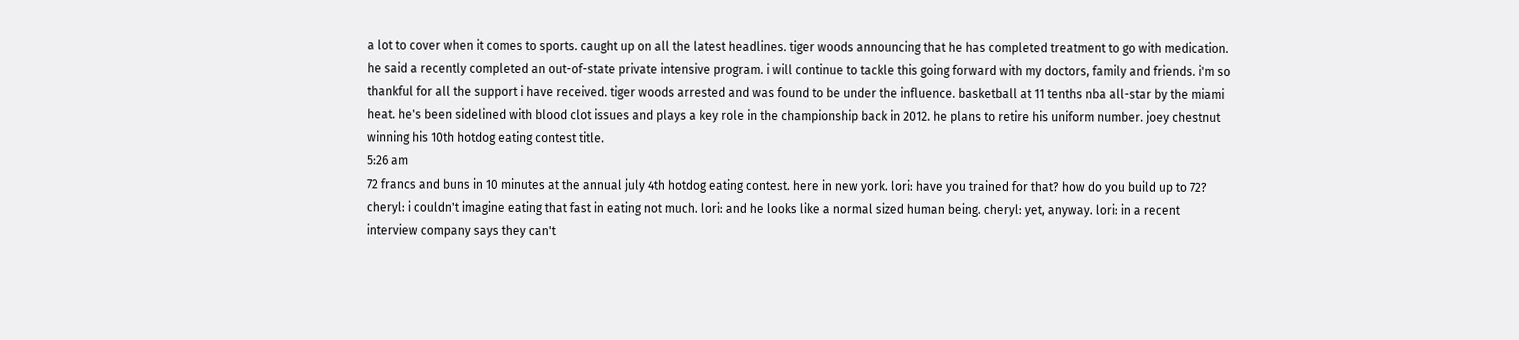a lot to cover when it comes to sports. caught up on all the latest headlines. tiger woods announcing that he has completed treatment to go with medication. he said a recently completed an out-of-state private intensive program. i will continue to tackle this going forward with my doctors, family and friends. i'm so thankful for all the support i have received. tiger woods arrested and was found to be under the influence. basketball at 11 tenths nba all-star by the miami heat. he's been sidelined with blood clot issues and plays a key role in the championship back in 2012. he plans to retire his uniform number. joey chestnut winning his 10th hotdog eating contest title.
5:26 am
72 francs and buns in 10 minutes at the annual july 4th hotdog eating contest. here in new york. lori: have you trained for that? how do you build up to 72? cheryl: i couldn't imagine eating that fast in eating not much. lori: and he looks like a normal sized human being. cheryl: yet, anyway. lori: in a recent interview company says they can't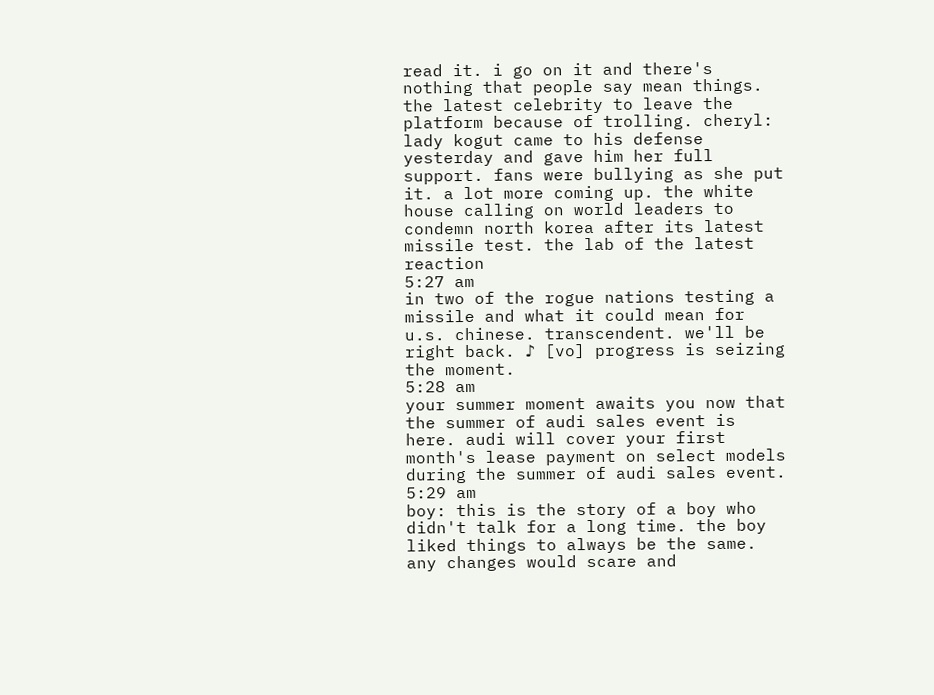read it. i go on it and there's nothing that people say mean things. the latest celebrity to leave the platform because of trolling. cheryl: lady kogut came to his defense yesterday and gave him her full support. fans were bullying as she put it. a lot more coming up. the white house calling on world leaders to condemn north korea after its latest missile test. the lab of the latest reaction
5:27 am
in two of the rogue nations testing a missile and what it could mean for u.s. chinese. transcendent. we'll be right back. ♪ [vo] progress is seizing the moment.
5:28 am
your summer moment awaits you now that the summer of audi sales event is here. audi will cover your first month's lease payment on select models during the summer of audi sales event.
5:29 am
boy: this is the story of a boy who didn't talk for a long time. the boy liked things to always be the same. any changes would scare and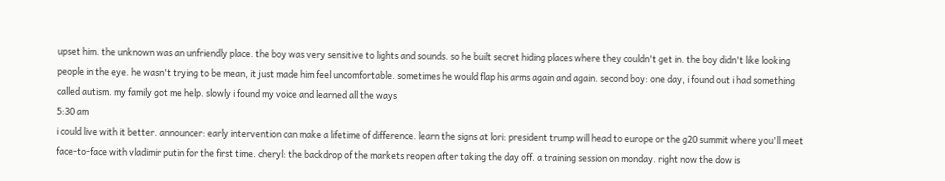upset him. the unknown was an unfriendly place. the boy was very sensitive to lights and sounds. so he built secret hiding places where they couldn't get in. the boy didn't like looking people in the eye. he wasn't trying to be mean, it just made him feel uncomfortable. sometimes he would flap his arms again and again. second boy: one day, i found out i had something called autism. my family got me help. slowly i found my voice and learned all the ways
5:30 am
i could live with it better. announcer: early intervention can make a lifetime of difference. learn the signs at lori: president trump will head to europe or the g20 summit where you'll meet face-to-face with vladimir putin for the first time. cheryl: the backdrop of the markets reopen after taking the day off. a training session on monday. right now the dow is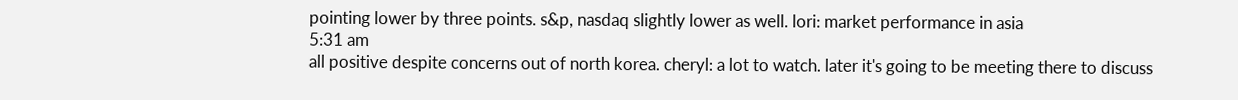pointing lower by three points. s&p, nasdaq slightly lower as well. lori: market performance in asia
5:31 am
all positive despite concerns out of north korea. cheryl: a lot to watch. later it's going to be meeting there to discuss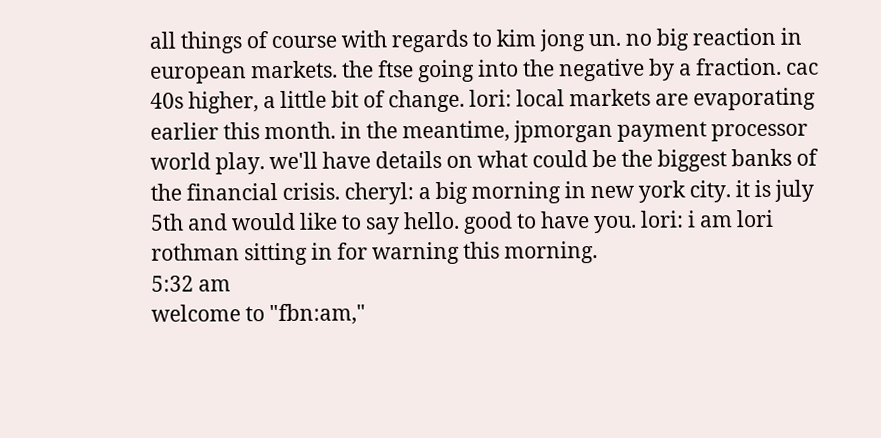all things of course with regards to kim jong un. no big reaction in european markets. the ftse going into the negative by a fraction. cac 40s higher, a little bit of change. lori: local markets are evaporating earlier this month. in the meantime, jpmorgan payment processor world play. we'll have details on what could be the biggest banks of the financial crisis. cheryl: a big morning in new york city. it is july 5th and would like to say hello. good to have you. lori: i am lori rothman sitting in for warning this morning.
5:32 am
welcome to "fbn:am,"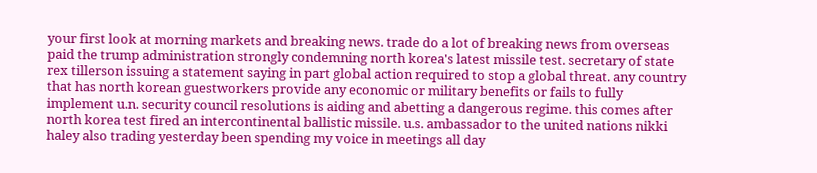your first look at morning markets and breaking news. trade do a lot of breaking news from overseas paid the trump administration strongly condemning north korea's latest missile test. secretary of state rex tillerson issuing a statement saying in part global action required to stop a global threat. any country that has north korean guestworkers provide any economic or military benefits or fails to fully implement u.n. security council resolutions is aiding and abetting a dangerous regime. this comes after north korea test fired an intercontinental ballistic missile. u.s. ambassador to the united nations nikki haley also trading yesterday been spending my voice in meetings all day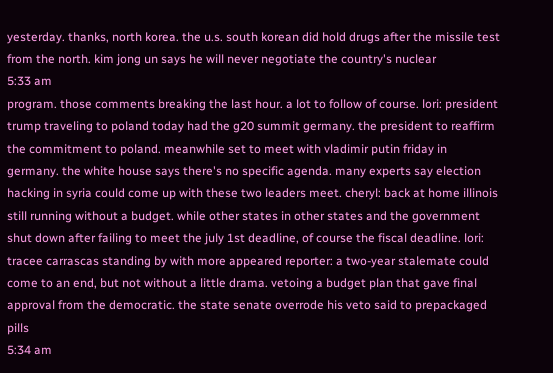yesterday. thanks, north korea. the u.s. south korean did hold drugs after the missile test from the north. kim jong un says he will never negotiate the country's nuclear
5:33 am
program. those comments breaking the last hour. a lot to follow of course. lori: president trump traveling to poland today had the g20 summit germany. the president to reaffirm the commitment to poland. meanwhile set to meet with vladimir putin friday in germany. the white house says there's no specific agenda. many experts say election hacking in syria could come up with these two leaders meet. cheryl: back at home illinois still running without a budget. while other states in other states and the government shut down after failing to meet the july 1st deadline, of course the fiscal deadline. lori: tracee carrascas standing by with more appeared reporter: a two-year stalemate could come to an end, but not without a little drama. vetoing a budget plan that gave final approval from the democratic. the state senate overrode his veto said to prepackaged pills
5:34 am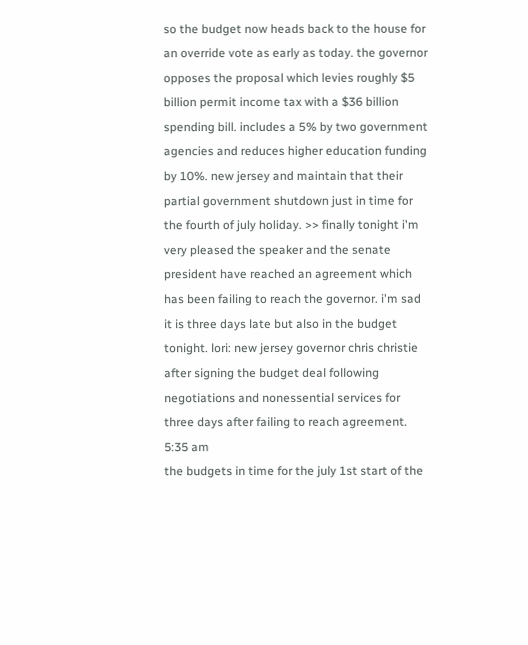so the budget now heads back to the house for an override vote as early as today. the governor opposes the proposal which levies roughly $5 billion permit income tax with a $36 billion spending bill. includes a 5% by two government agencies and reduces higher education funding by 10%. new jersey and maintain that their partial government shutdown just in time for the fourth of july holiday. >> finally tonight i'm very pleased the speaker and the senate president have reached an agreement which has been failing to reach the governor. i'm sad it is three days late but also in the budget tonight. lori: new jersey governor chris christie after signing the budget deal following negotiations and nonessential services for three days after failing to reach agreement.
5:35 am
the budgets in time for the july 1st start of the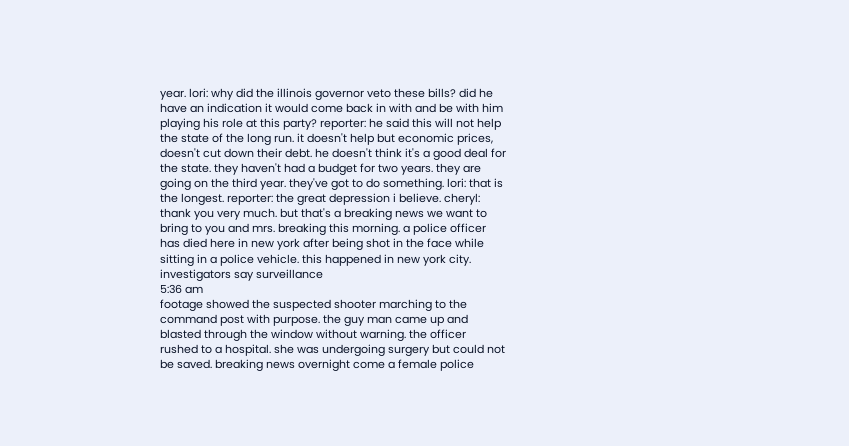year. lori: why did the illinois governor veto these bills? did he have an indication it would come back in with and be with him playing his role at this party? reporter: he said this will not help the state of the long run. it doesn't help but economic prices, doesn't cut down their debt. he doesn't think it's a good deal for the state. they haven't had a budget for two years. they are going on the third year. they've got to do something. lori: that is the longest. reporter: the great depression i believe. cheryl: thank you very much. but that's a breaking news we want to bring to you and mrs. breaking this morning. a police officer has died here in new york after being shot in the face while sitting in a police vehicle. this happened in new york city. investigators say surveillance
5:36 am
footage showed the suspected shooter marching to the command post with purpose. the guy man came up and blasted through the window without warning. the officer rushed to a hospital. she was undergoing surgery but could not be saved. breaking news overnight come a female police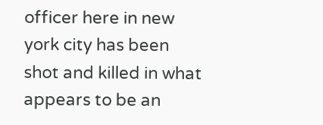officer here in new york city has been shot and killed in what appears to be an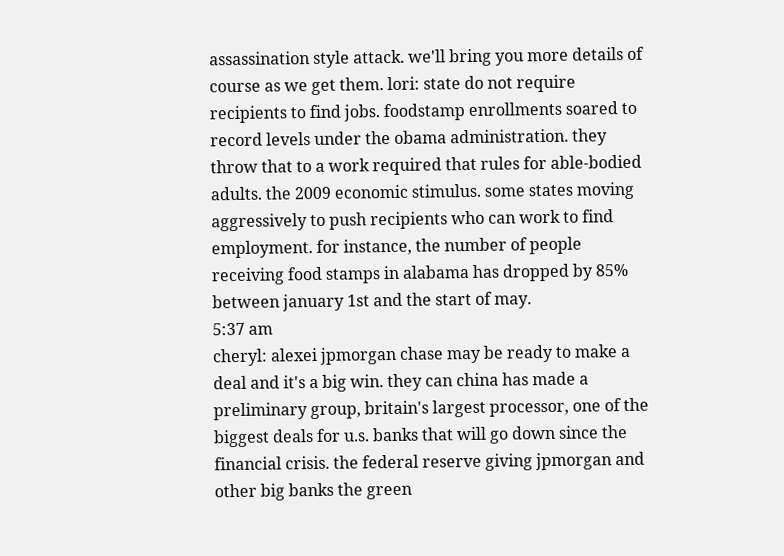assassination style attack. we'll bring you more details of course as we get them. lori: state do not require recipients to find jobs. foodstamp enrollments soared to record levels under the obama administration. they throw that to a work required that rules for able-bodied adults. the 2009 economic stimulus. some states moving aggressively to push recipients who can work to find employment. for instance, the number of people receiving food stamps in alabama has dropped by 85% between january 1st and the start of may.
5:37 am
cheryl: alexei jpmorgan chase may be ready to make a deal and it's a big win. they can china has made a preliminary group, britain's largest processor, one of the biggest deals for u.s. banks that will go down since the financial crisis. the federal reserve giving jpmorgan and other big banks the green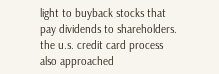light to buyback stocks that pay dividends to shareholders. the u.s. credit card process also approached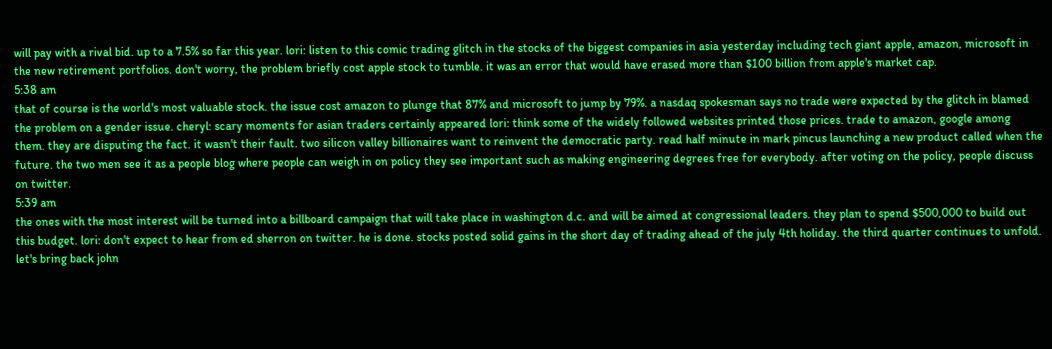will pay with a rival bid. up to a 7.5% so far this year. lori: listen to this comic trading glitch in the stocks of the biggest companies in asia yesterday including tech giant apple, amazon, microsoft in the new retirement portfolios. don't worry, the problem briefly cost apple stock to tumble. it was an error that would have erased more than $100 billion from apple's market cap.
5:38 am
that of course is the world's most valuable stock. the issue cost amazon to plunge that 87% and microsoft to jump by 79%. a nasdaq spokesman says no trade were expected by the glitch in blamed the problem on a gender issue. cheryl: scary moments for asian traders certainly appeared lori: think some of the widely followed websites printed those prices. trade to amazon, google among them. they are disputing the fact. it wasn't their fault. two silicon valley billionaires want to reinvent the democratic party. read half minute in mark pincus launching a new product called when the future. the two men see it as a people blog where people can weigh in on policy they see important such as making engineering degrees free for everybody. after voting on the policy, people discuss on twitter.
5:39 am
the ones with the most interest will be turned into a billboard campaign that will take place in washington d.c. and will be aimed at congressional leaders. they plan to spend $500,000 to build out this budget. lori: don't expect to hear from ed sherron on twitter. he is done. stocks posted solid gains in the short day of trading ahead of the july 4th holiday. the third quarter continues to unfold. let's bring back john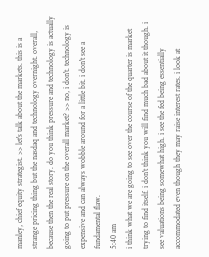manley, chief equity strategist. >> let's talk about the markets. this is a strange pricing thing but the nasdaq and technology overnight. overall, because then the real story. do you think pressure and technology is actually going to put pressure on the overall market? >> no, i don't. technology is expensive and can always wobble around for a little bit. i don't see a fundamental flaw.
5:40 am
i think what we are going to see over the course of the quarter is market trying to find itself. i don't think you will find much bad about it though. i see valuations being somewhat high. i see the fed being essentially accommodated even though they may raise interest rates. i look at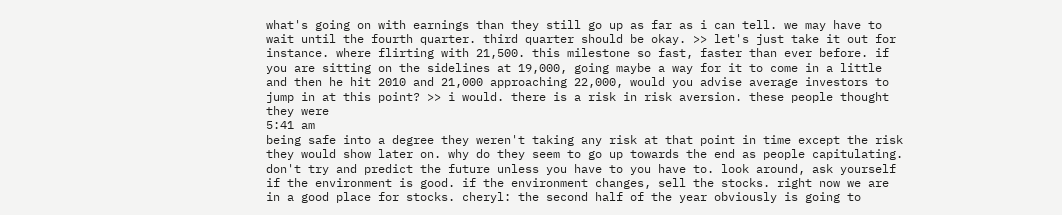what's going on with earnings than they still go up as far as i can tell. we may have to wait until the fourth quarter. third quarter should be okay. >> let's just take it out for instance. where flirting with 21,500. this milestone so fast, faster than ever before. if you are sitting on the sidelines at 19,000, going maybe a way for it to come in a little and then he hit 2010 and 21,000 approaching 22,000, would you advise average investors to jump in at this point? >> i would. there is a risk in risk aversion. these people thought they were
5:41 am
being safe into a degree they weren't taking any risk at that point in time except the risk they would show later on. why do they seem to go up towards the end as people capitulating. don't try and predict the future unless you have to you have to. look around, ask yourself if the environment is good. if the environment changes, sell the stocks. right now we are in a good place for stocks. cheryl: the second half of the year obviously is going to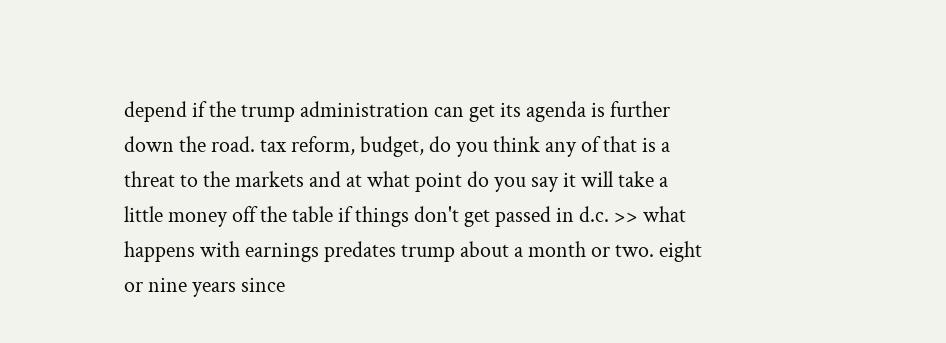depend if the trump administration can get its agenda is further down the road. tax reform, budget, do you think any of that is a threat to the markets and at what point do you say it will take a little money off the table if things don't get passed in d.c. >> what happens with earnings predates trump about a month or two. eight or nine years since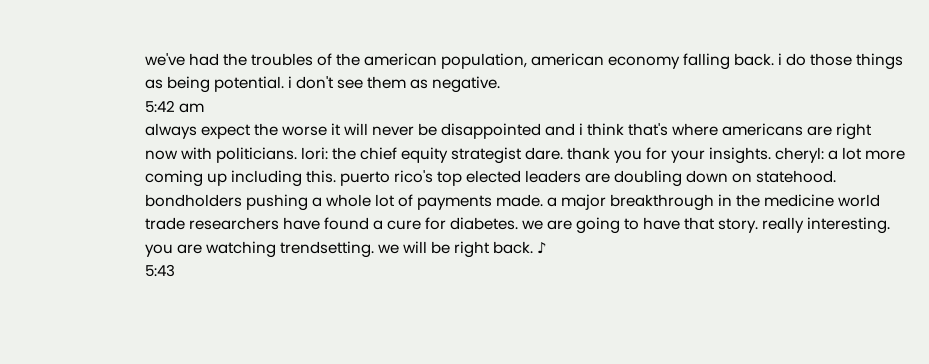we've had the troubles of the american population, american economy falling back. i do those things as being potential. i don't see them as negative.
5:42 am
always expect the worse it will never be disappointed and i think that's where americans are right now with politicians. lori: the chief equity strategist dare. thank you for your insights. cheryl: a lot more coming up including this. puerto rico's top elected leaders are doubling down on statehood. bondholders pushing a whole lot of payments made. a major breakthrough in the medicine world trade researchers have found a cure for diabetes. we are going to have that story. really interesting. you are watching trendsetting. we will be right back. ♪
5:43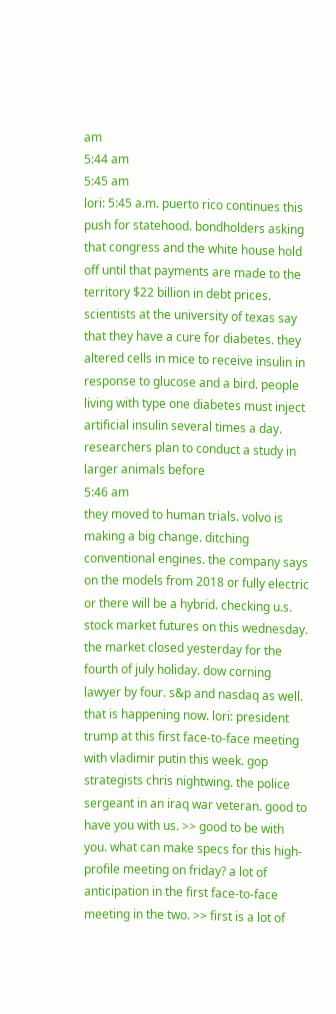am
5:44 am
5:45 am
lori: 5:45 a.m. puerto rico continues this push for statehood. bondholders asking that congress and the white house hold off until that payments are made to the territory $22 billion in debt prices. scientists at the university of texas say that they have a cure for diabetes. they altered cells in mice to receive insulin in response to glucose and a bird. people living with type one diabetes must inject artificial insulin several times a day. researchers plan to conduct a study in larger animals before
5:46 am
they moved to human trials. volvo is making a big change. ditching conventional engines. the company says on the models from 2018 or fully electric or there will be a hybrid. checking u.s. stock market futures on this wednesday. the market closed yesterday for the fourth of july holiday. dow corning lawyer by four. s&p and nasdaq as well. that is happening now. lori: president trump at this first face-to-face meeting with vladimir putin this week. gop strategists chris nightwing. the police sergeant in an iraq war veteran. good to have you with us. >> good to be with you. what can make specs for this high-profile meeting on friday? a lot of anticipation in the first face-to-face meeting in the two. >> first is a lot of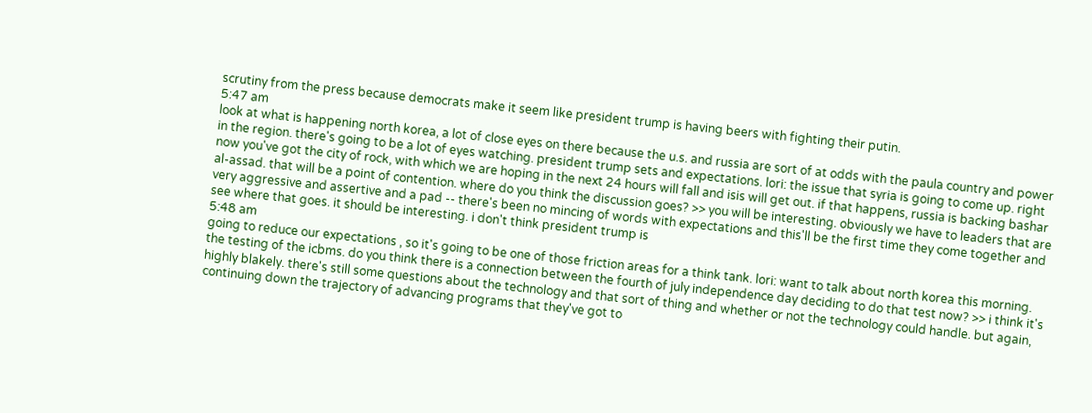scrutiny from the press because democrats make it seem like president trump is having beers with fighting their putin.
5:47 am
look at what is happening north korea, a lot of close eyes on there because the u.s. and russia are sort of at odds with the paula country and power in the region. there's going to be a lot of eyes watching. president trump sets and expectations. lori: the issue that syria is going to come up. right now you've got the city of rock, with which we are hoping in the next 24 hours will fall and isis will get out. if that happens, russia is backing bashar al-assad. that will be a point of contention. where do you think the discussion goes? >> you will be interesting. obviously we have to leaders that are very aggressive and assertive and a pad -- there's been no mincing of words with expectations and this'll be the first time they come together and see where that goes. it should be interesting. i don't think president trump is
5:48 am
going to reduce our expectations , so it's going to be one of those friction areas for a think tank. lori: want to talk about north korea this morning. the testing of the icbms. do you think there is a connection between the fourth of july independence day deciding to do that test now? >> i think it's highly blakely. there's still some questions about the technology and that sort of thing and whether or not the technology could handle. but again, continuing down the trajectory of advancing programs that they've got to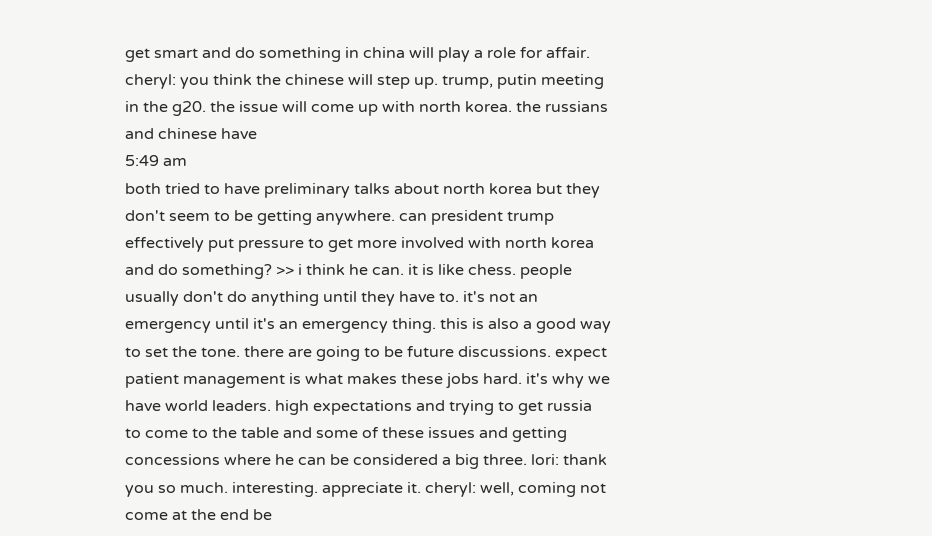get smart and do something in china will play a role for affair. cheryl: you think the chinese will step up. trump, putin meeting in the g20. the issue will come up with north korea. the russians and chinese have
5:49 am
both tried to have preliminary talks about north korea but they don't seem to be getting anywhere. can president trump effectively put pressure to get more involved with north korea and do something? >> i think he can. it is like chess. people usually don't do anything until they have to. it's not an emergency until it's an emergency thing. this is also a good way to set the tone. there are going to be future discussions. expect patient management is what makes these jobs hard. it's why we have world leaders. high expectations and trying to get russia to come to the table and some of these issues and getting concessions where he can be considered a big three. lori: thank you so much. interesting. appreciate it. cheryl: well, coming not come at the end be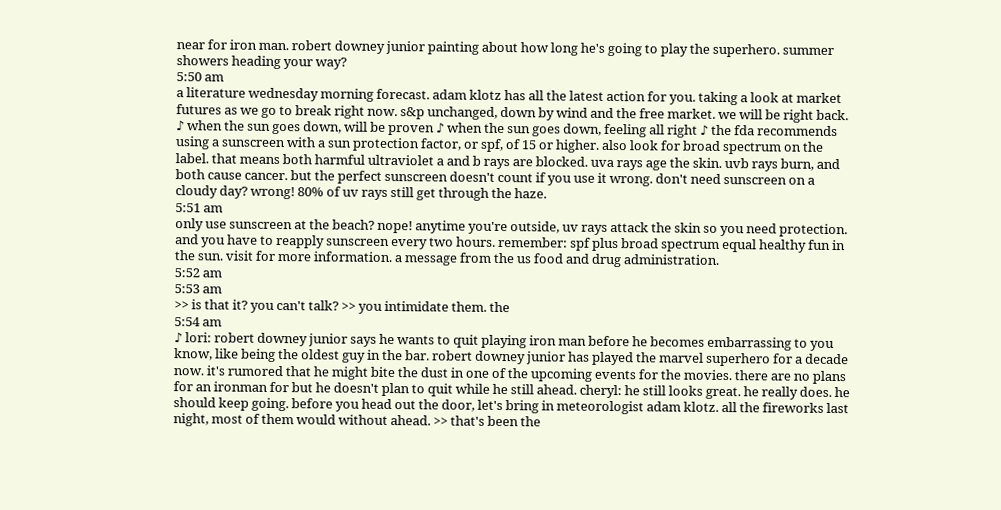near for iron man. robert downey junior painting about how long he's going to play the superhero. summer showers heading your way?
5:50 am
a literature wednesday morning forecast. adam klotz has all the latest action for you. taking a look at market futures as we go to break right now. s&p unchanged, down by wind and the free market. we will be right back. ♪ when the sun goes down, will be proven ♪ when the sun goes down, feeling all right ♪ the fda recommends using a sunscreen with a sun protection factor, or spf, of 15 or higher. also look for broad spectrum on the label. that means both harmful ultraviolet a and b rays are blocked. uva rays age the skin. uvb rays burn, and both cause cancer. but the perfect sunscreen doesn't count if you use it wrong. don't need sunscreen on a cloudy day? wrong! 80% of uv rays still get through the haze.
5:51 am
only use sunscreen at the beach? nope! anytime you're outside, uv rays attack the skin so you need protection. and you have to reapply sunscreen every two hours. remember: spf plus broad spectrum equal healthy fun in the sun. visit for more information. a message from the us food and drug administration.
5:52 am
5:53 am
>> is that it? you can't talk? >> you intimidate them. the
5:54 am
♪ lori: robert downey junior says he wants to quit playing iron man before he becomes embarrassing to you know, like being the oldest guy in the bar. robert downey junior has played the marvel superhero for a decade now. it's rumored that he might bite the dust in one of the upcoming events for the movies. there are no plans for an ironman for but he doesn't plan to quit while he still ahead. cheryl: he still looks great. he really does. he should keep going. before you head out the door, let's bring in meteorologist adam klotz. all the fireworks last night, most of them would without ahead. >> that's been the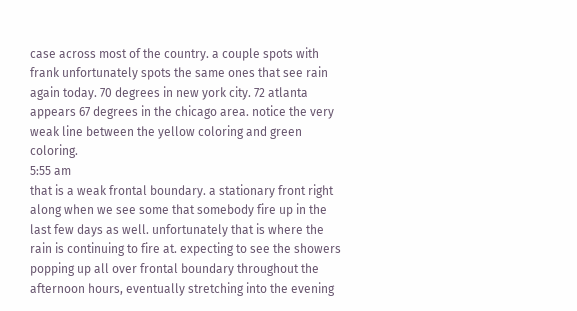case across most of the country. a couple spots with frank unfortunately spots the same ones that see rain again today. 70 degrees in new york city. 72 atlanta appears 67 degrees in the chicago area. notice the very weak line between the yellow coloring and green coloring.
5:55 am
that is a weak frontal boundary. a stationary front right along when we see some that somebody fire up in the last few days as well. unfortunately that is where the rain is continuing to fire at. expecting to see the showers popping up all over frontal boundary throughout the afternoon hours, eventually stretching into the evening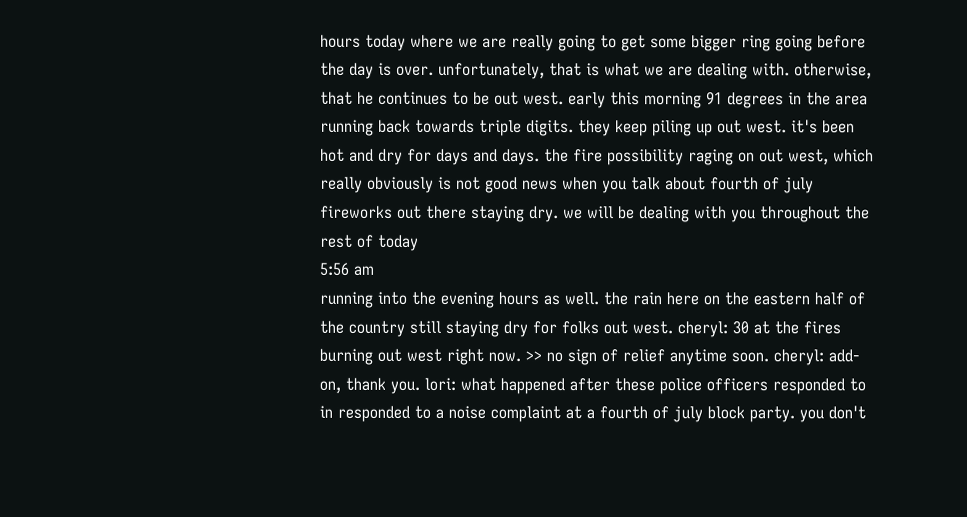hours today where we are really going to get some bigger ring going before the day is over. unfortunately, that is what we are dealing with. otherwise, that he continues to be out west. early this morning 91 degrees in the area running back towards triple digits. they keep piling up out west. it's been hot and dry for days and days. the fire possibility raging on out west, which really obviously is not good news when you talk about fourth of july fireworks out there staying dry. we will be dealing with you throughout the rest of today
5:56 am
running into the evening hours as well. the rain here on the eastern half of the country still staying dry for folks out west. cheryl: 30 at the fires burning out west right now. >> no sign of relief anytime soon. cheryl: add-on, thank you. lori: what happened after these police officers responded to in responded to a noise complaint at a fourth of july block party. you don't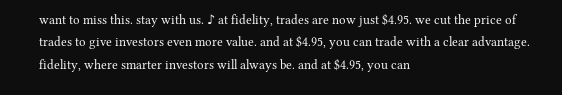want to miss this. stay with us. ♪ at fidelity, trades are now just $4.95. we cut the price of trades to give investors even more value. and at $4.95, you can trade with a clear advantage. fidelity, where smarter investors will always be. and at $4.95, you can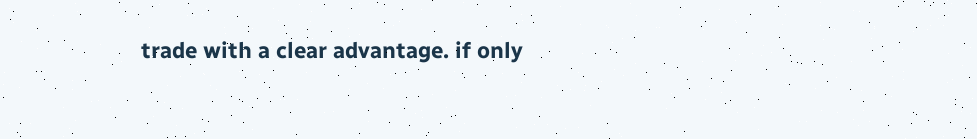trade with a clear advantage. if only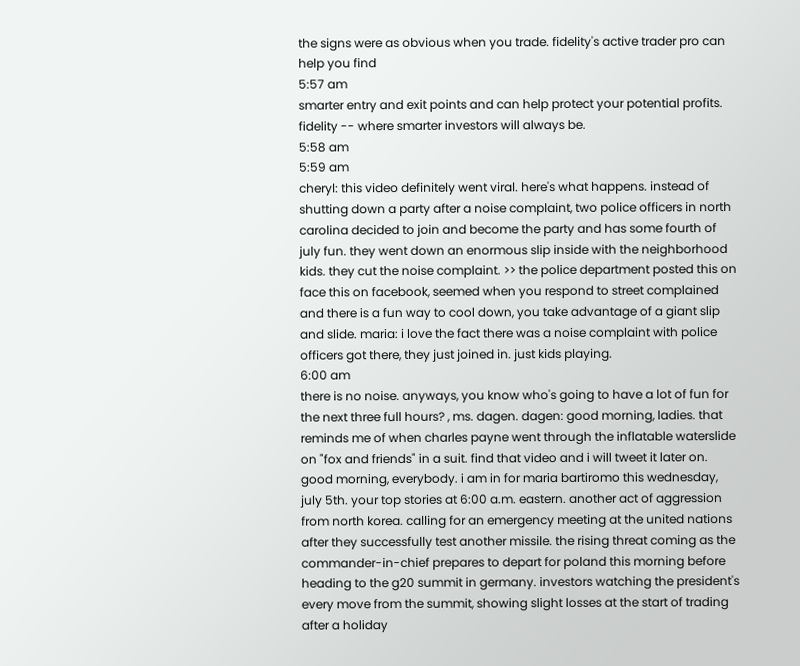the signs were as obvious when you trade. fidelity's active trader pro can help you find
5:57 am
smarter entry and exit points and can help protect your potential profits. fidelity -- where smarter investors will always be.
5:58 am
5:59 am
cheryl: this video definitely went viral. here's what happens. instead of shutting down a party after a noise complaint, two police officers in north carolina decided to join and become the party and has some fourth of july fun. they went down an enormous slip inside with the neighborhood kids. they cut the noise complaint. >> the police department posted this on face this on facebook, seemed when you respond to street complained and there is a fun way to cool down, you take advantage of a giant slip and slide. maria: i love the fact there was a noise complaint with police officers got there, they just joined in. just kids playing.
6:00 am
there is no noise. anyways, you know who's going to have a lot of fun for the next three full hours? , ms. dagen. dagen: good morning, ladies. that reminds me of when charles payne went through the inflatable waterslide on "fox and friends" in a suit. find that video and i will tweet it later on. good morning, everybody. i am in for maria bartiromo this wednesday, july 5th. your top stories at 6:00 a.m. eastern. another act of aggression from north korea. calling for an emergency meeting at the united nations after they successfully test another missile. the rising threat coming as the commander-in-chief prepares to depart for poland this morning before heading to the g20 summit in germany. investors watching the president's every move from the summit, showing slight losses at the start of trading after a holiday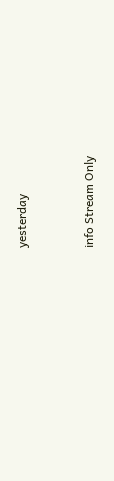yesterday


info Stream Only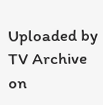Uploaded by TV Archive on